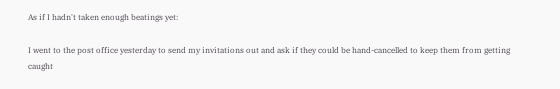As if I hadn't taken enough beatings yet:

I went to the post office yesterday to send my invitations out and ask if they could be hand-cancelled to keep them from getting caught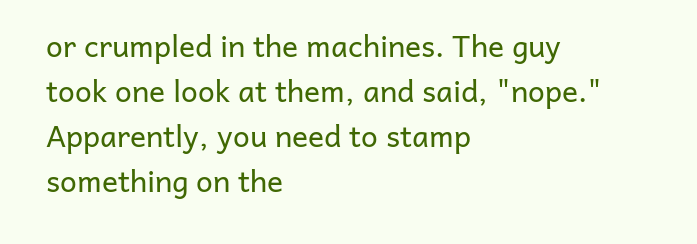or crumpled in the machines. The guy took one look at them, and said, "nope." Apparently, you need to stamp something on the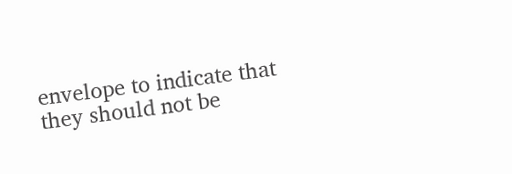envelope to indicate that they should not be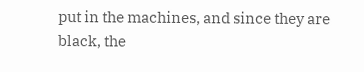put in the machines, and since they are black, the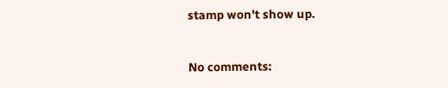stamp won't show up.


No comments: